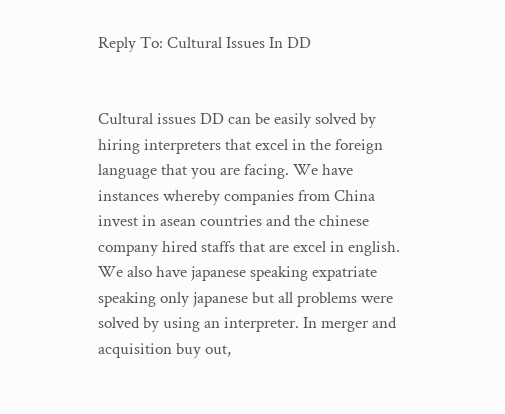Reply To: Cultural Issues In DD


Cultural issues DD can be easily solved by hiring interpreters that excel in the foreign language that you are facing. We have instances whereby companies from China invest in asean countries and the chinese company hired staffs that are excel in english. We also have japanese speaking expatriate speaking only japanese but all problems were solved by using an interpreter. In merger and acquisition buy out,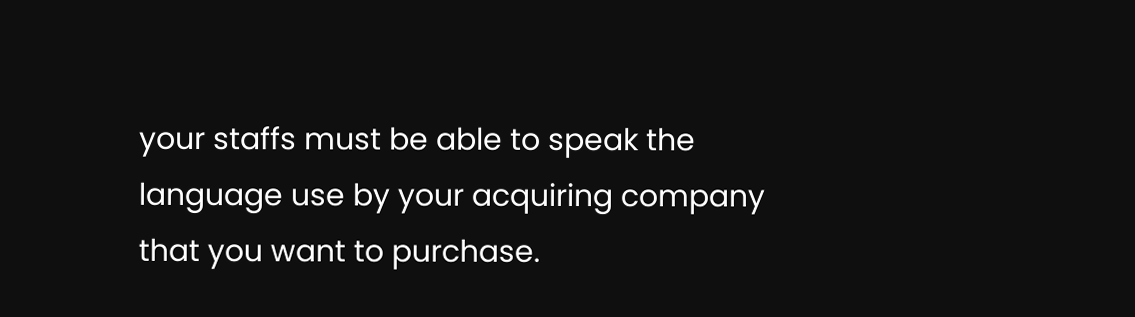your staffs must be able to speak the language use by your acquiring company that you want to purchase.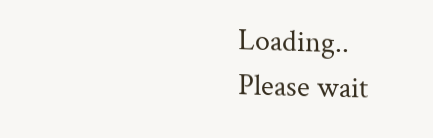Loading.. Please wait